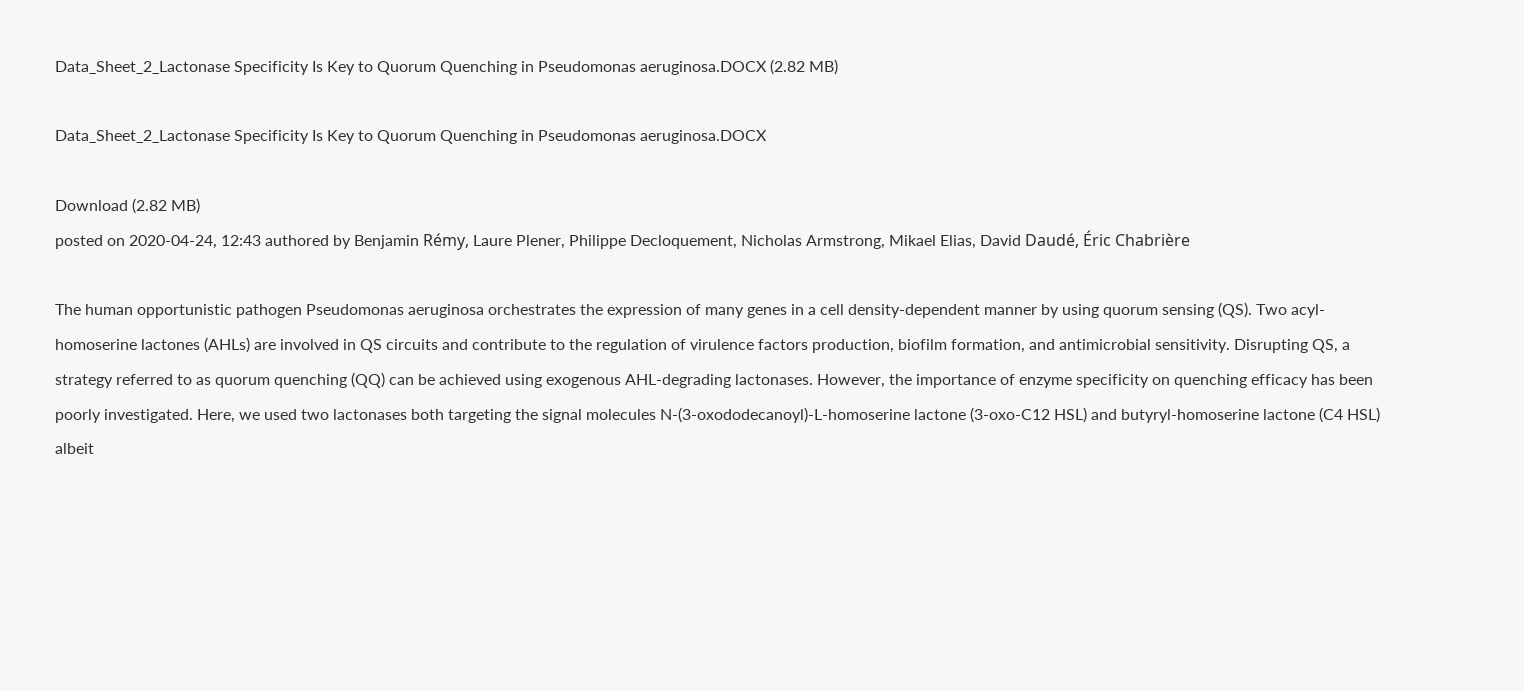Data_Sheet_2_Lactonase Specificity Is Key to Quorum Quenching in Pseudomonas aeruginosa.DOCX (2.82 MB)

Data_Sheet_2_Lactonase Specificity Is Key to Quorum Quenching in Pseudomonas aeruginosa.DOCX

Download (2.82 MB)
posted on 2020-04-24, 12:43 authored by Benjamin Rémy, Laure Plener, Philippe Decloquement, Nicholas Armstrong, Mikael Elias, David Daudé, Éric Chabrière

The human opportunistic pathogen Pseudomonas aeruginosa orchestrates the expression of many genes in a cell density-dependent manner by using quorum sensing (QS). Two acyl-homoserine lactones (AHLs) are involved in QS circuits and contribute to the regulation of virulence factors production, biofilm formation, and antimicrobial sensitivity. Disrupting QS, a strategy referred to as quorum quenching (QQ) can be achieved using exogenous AHL-degrading lactonases. However, the importance of enzyme specificity on quenching efficacy has been poorly investigated. Here, we used two lactonases both targeting the signal molecules N-(3-oxododecanoyl)-L-homoserine lactone (3-oxo-C12 HSL) and butyryl-homoserine lactone (C4 HSL) albeit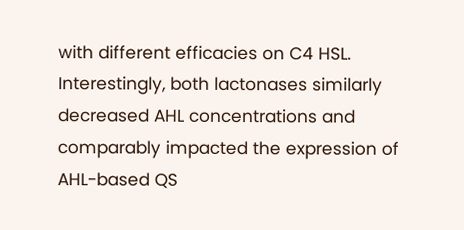with different efficacies on C4 HSL. Interestingly, both lactonases similarly decreased AHL concentrations and comparably impacted the expression of AHL-based QS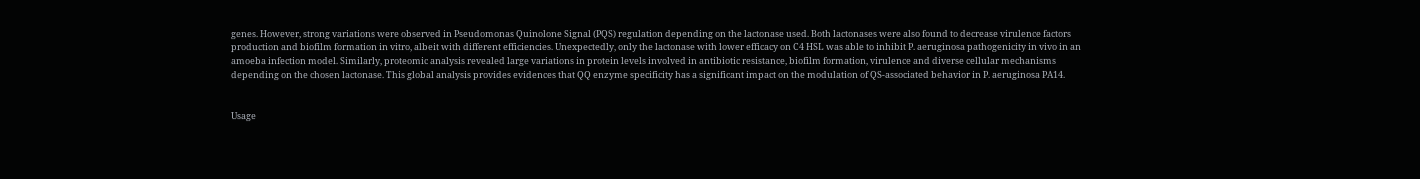genes. However, strong variations were observed in Pseudomonas Quinolone Signal (PQS) regulation depending on the lactonase used. Both lactonases were also found to decrease virulence factors production and biofilm formation in vitro, albeit with different efficiencies. Unexpectedly, only the lactonase with lower efficacy on C4 HSL was able to inhibit P. aeruginosa pathogenicity in vivo in an amoeba infection model. Similarly, proteomic analysis revealed large variations in protein levels involved in antibiotic resistance, biofilm formation, virulence and diverse cellular mechanisms depending on the chosen lactonase. This global analysis provides evidences that QQ enzyme specificity has a significant impact on the modulation of QS-associated behavior in P. aeruginosa PA14.


Usage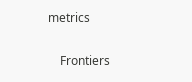metrics

    Frontiers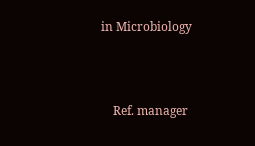in Microbiology



    Ref. manager